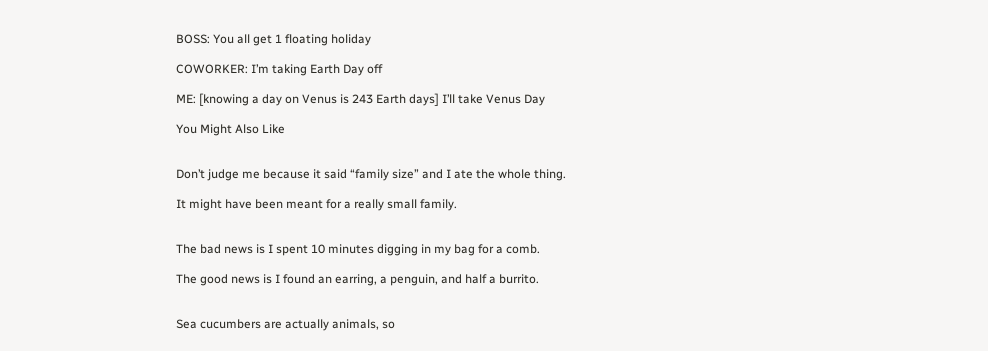BOSS: You all get 1 floating holiday

COWORKER: I’m taking Earth Day off

ME: [knowing a day on Venus is 243 Earth days] I’ll take Venus Day

You Might Also Like


Don’t judge me because it said “family size” and I ate the whole thing.

It might have been meant for a really small family.


The bad news is I spent 10 minutes digging in my bag for a comb.

The good news is I found an earring, a penguin, and half a burrito.


Sea cucumbers are actually animals, so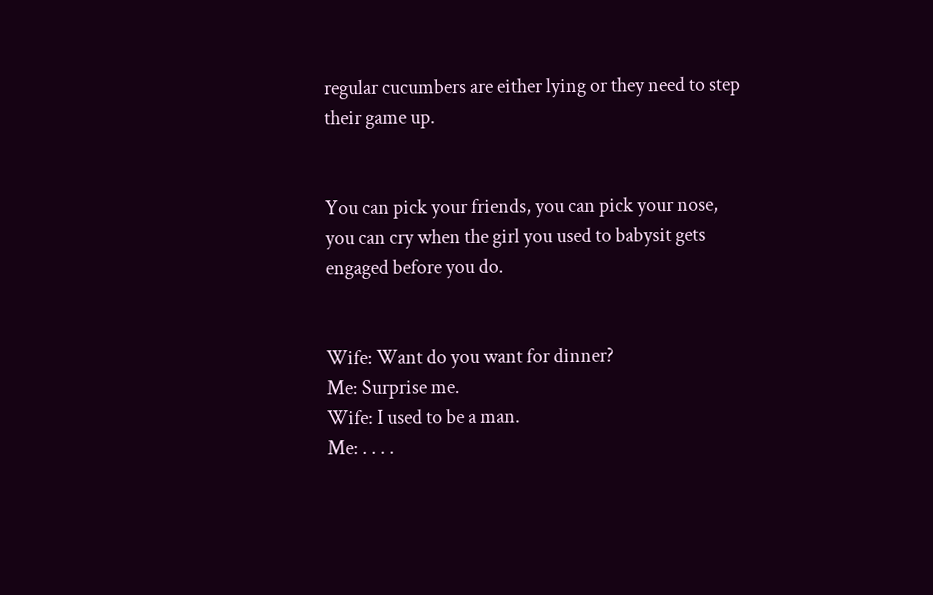regular cucumbers are either lying or they need to step their game up.


You can pick your friends, you can pick your nose, you can cry when the girl you used to babysit gets engaged before you do.


Wife: Want do you want for dinner?
Me: Surprise me.
Wife: I used to be a man.
Me: . . . .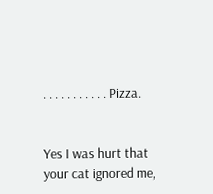. . . . . . . . . . . Pizza.


Yes I was hurt that your cat ignored me,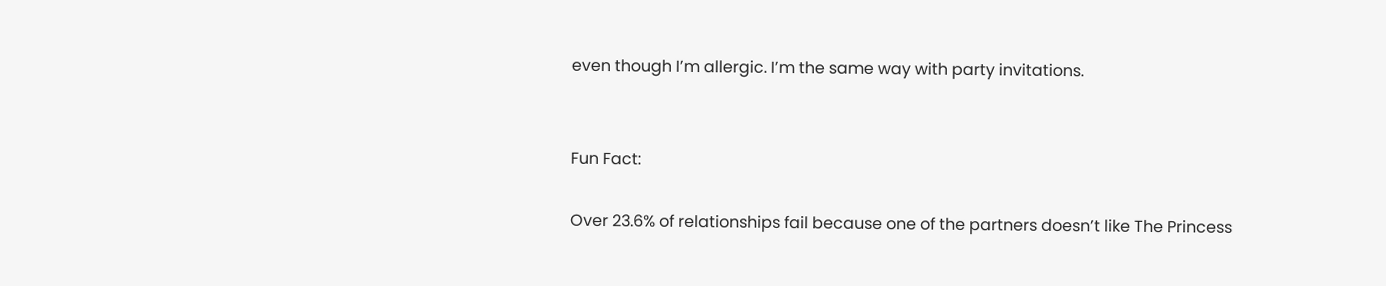even though I’m allergic. I’m the same way with party invitations.


Fun Fact:

Over 23.6% of relationships fail because one of the partners doesn’t like The Princess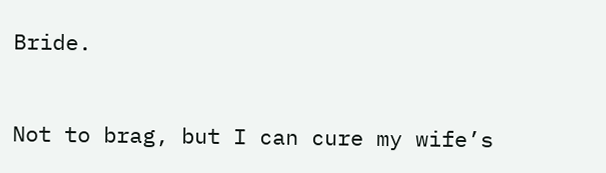Bride.


Not to brag, but I can cure my wife’s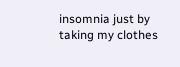insomnia just by taking my clothes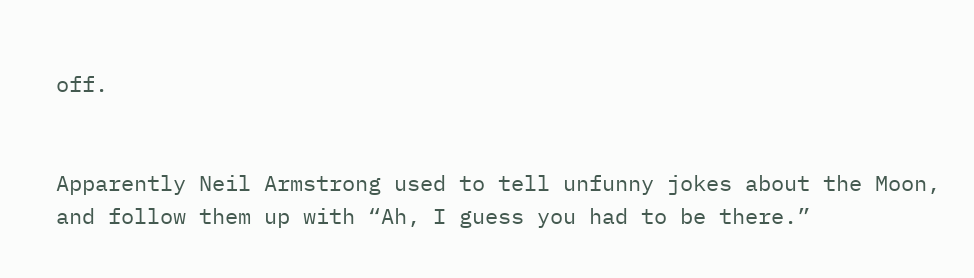off.


Apparently Neil Armstrong used to tell unfunny jokes about the Moon, and follow them up with “Ah, I guess you had to be there.”